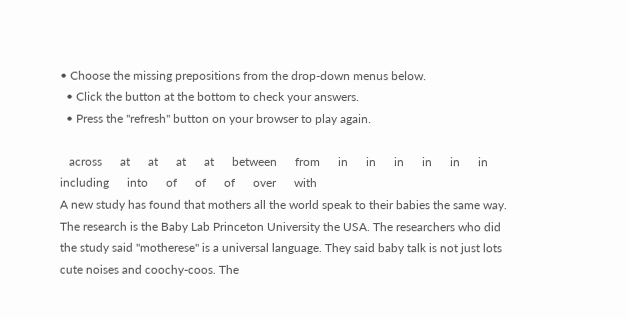• Choose the missing prepositions from the drop-down menus below.
  • Click the button at the bottom to check your answers.
  • Press the "refresh" button on your browser to play again.

   across      at      at      at      at      between      from      in      in      in      in      in      in      including      into      of      of      of      over      with
A new study has found that mothers all the world speak to their babies the same way. The research is the Baby Lab Princeton University the USA. The researchers who did the study said "motherese" is a universal language. They said baby talk is not just lots cute noises and coochy-coos. The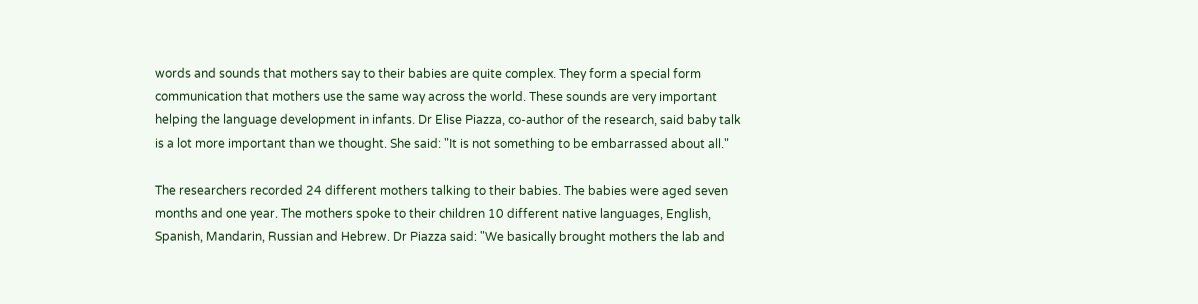words and sounds that mothers say to their babies are quite complex. They form a special form communication that mothers use the same way across the world. These sounds are very important helping the language development in infants. Dr Elise Piazza, co-author of the research, said baby talk is a lot more important than we thought. She said: "It is not something to be embarrassed about all."

The researchers recorded 24 different mothers talking to their babies. The babies were aged seven months and one year. The mothers spoke to their children 10 different native languages, English, Spanish, Mandarin, Russian and Hebrew. Dr Piazza said: "We basically brought mothers the lab and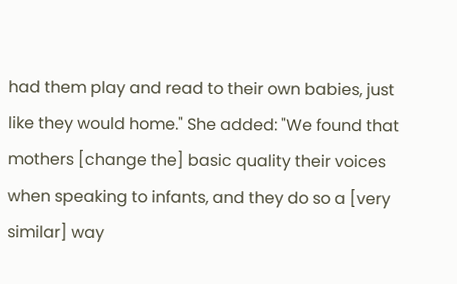had them play and read to their own babies, just like they would home." She added: "We found that mothers [change the] basic quality their voices when speaking to infants, and they do so a [very similar] way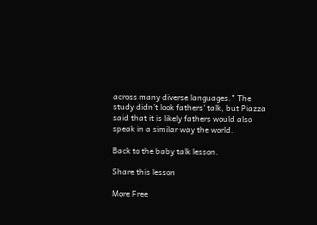across many diverse languages." The study didn’t look fathers' talk, but Piazza said that it is likely fathers would also speak in a similar way the world.

Back to the baby talk lesson.

Share this lesson

More Free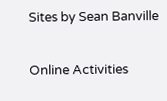Sites by Sean Banville

Online Activities